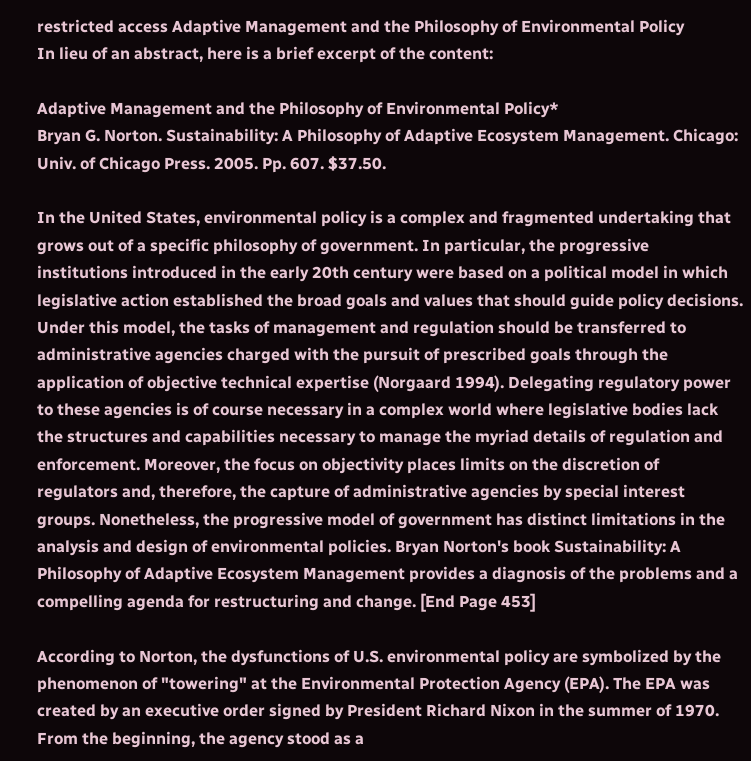restricted access Adaptive Management and the Philosophy of Environmental Policy
In lieu of an abstract, here is a brief excerpt of the content:

Adaptive Management and the Philosophy of Environmental Policy*
Bryan G. Norton. Sustainability: A Philosophy of Adaptive Ecosystem Management. Chicago: Univ. of Chicago Press. 2005. Pp. 607. $37.50.

In the United States, environmental policy is a complex and fragmented undertaking that grows out of a specific philosophy of government. In particular, the progressive institutions introduced in the early 20th century were based on a political model in which legislative action established the broad goals and values that should guide policy decisions. Under this model, the tasks of management and regulation should be transferred to administrative agencies charged with the pursuit of prescribed goals through the application of objective technical expertise (Norgaard 1994). Delegating regulatory power to these agencies is of course necessary in a complex world where legislative bodies lack the structures and capabilities necessary to manage the myriad details of regulation and enforcement. Moreover, the focus on objectivity places limits on the discretion of regulators and, therefore, the capture of administrative agencies by special interest groups. Nonetheless, the progressive model of government has distinct limitations in the analysis and design of environmental policies. Bryan Norton's book Sustainability: A Philosophy of Adaptive Ecosystem Management provides a diagnosis of the problems and a compelling agenda for restructuring and change. [End Page 453]

According to Norton, the dysfunctions of U.S. environmental policy are symbolized by the phenomenon of "towering" at the Environmental Protection Agency (EPA). The EPA was created by an executive order signed by President Richard Nixon in the summer of 1970. From the beginning, the agency stood as a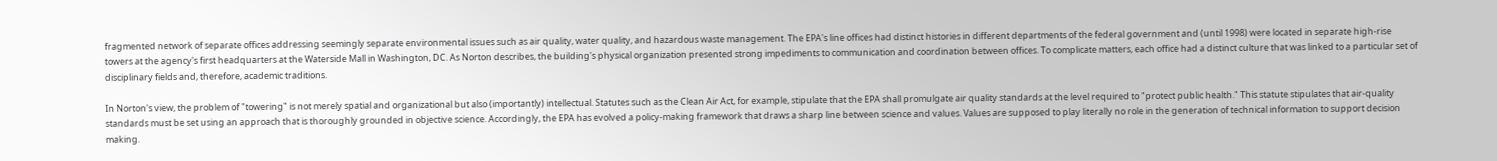fragmented network of separate offices addressing seemingly separate environmental issues such as air quality, water quality, and hazardous waste management. The EPA's line offices had distinct histories in different departments of the federal government and (until 1998) were located in separate high-rise towers at the agency's first headquarters at the Waterside Mall in Washington, DC. As Norton describes, the building's physical organization presented strong impediments to communication and coordination between offices. To complicate matters, each office had a distinct culture that was linked to a particular set of disciplinary fields and, therefore, academic traditions.

In Norton's view, the problem of "towering" is not merely spatial and organizational but also (importantly) intellectual. Statutes such as the Clean Air Act, for example, stipulate that the EPA shall promulgate air quality standards at the level required to "protect public health." This statute stipulates that air-quality standards must be set using an approach that is thoroughly grounded in objective science. Accordingly, the EPA has evolved a policy-making framework that draws a sharp line between science and values. Values are supposed to play literally no role in the generation of technical information to support decision making.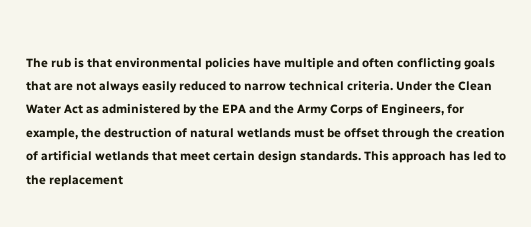The rub is that environmental policies have multiple and often conflicting goals that are not always easily reduced to narrow technical criteria. Under the Clean Water Act as administered by the EPA and the Army Corps of Engineers, for example, the destruction of natural wetlands must be offset through the creation of artificial wetlands that meet certain design standards. This approach has led to the replacement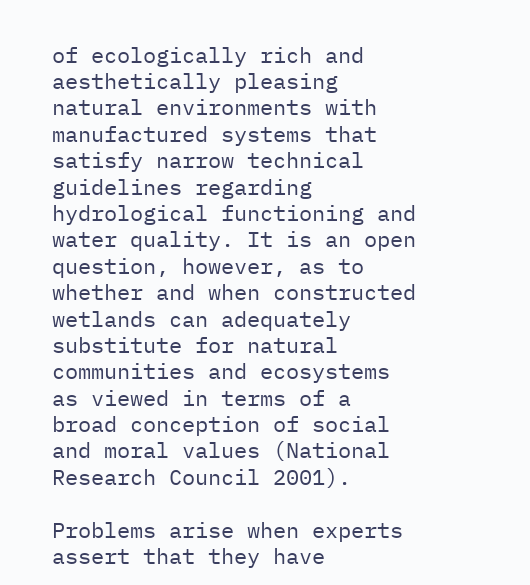of ecologically rich and aesthetically pleasing natural environments with manufactured systems that satisfy narrow technical guidelines regarding hydrological functioning and water quality. It is an open question, however, as to whether and when constructed wetlands can adequately substitute for natural communities and ecosystems as viewed in terms of a broad conception of social and moral values (National Research Council 2001).

Problems arise when experts assert that they have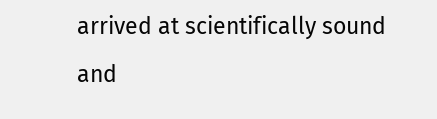arrived at scientifically sound and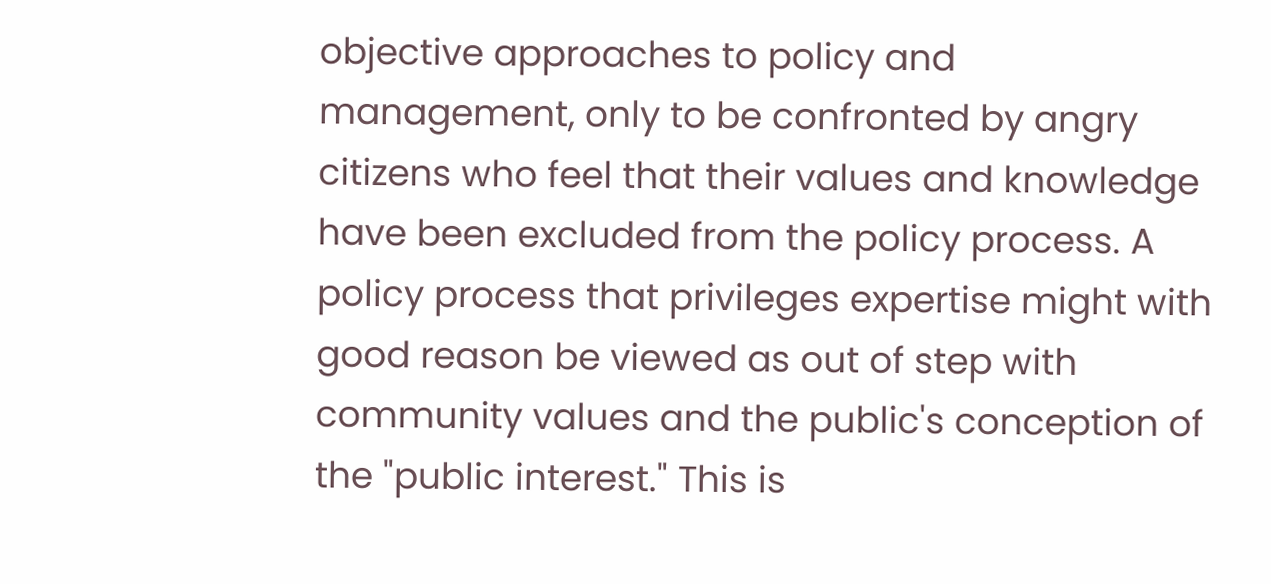objective approaches to policy and management, only to be confronted by angry citizens who feel that their values and knowledge have been excluded from the policy process. A policy process that privileges expertise might with good reason be viewed as out of step with community values and the public's conception of the "public interest." This is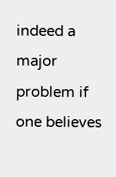indeed a major problem if one believes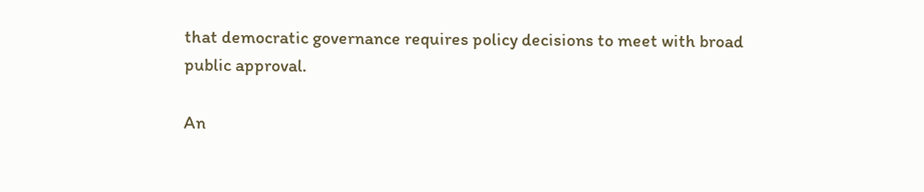that democratic governance requires policy decisions to meet with broad public approval.

An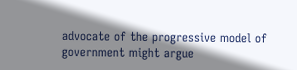advocate of the progressive model of government might argue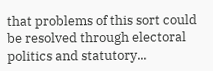that problems of this sort could be resolved through electoral politics and statutory...